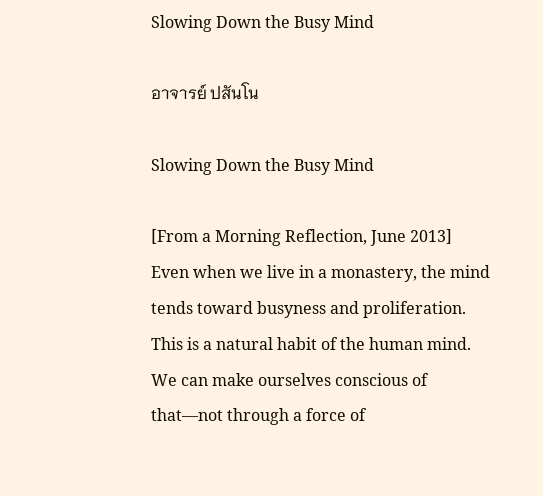Slowing Down the Busy Mind

อาจารย์ ปสันโน

Slowing Down the Busy Mind

[From a Morning Reflection, June 2013]
Even when we live in a monastery, the mind tends toward busyness and proliferation. This is a natural habit of the human mind. We can make ourselves conscious of that—not through a force of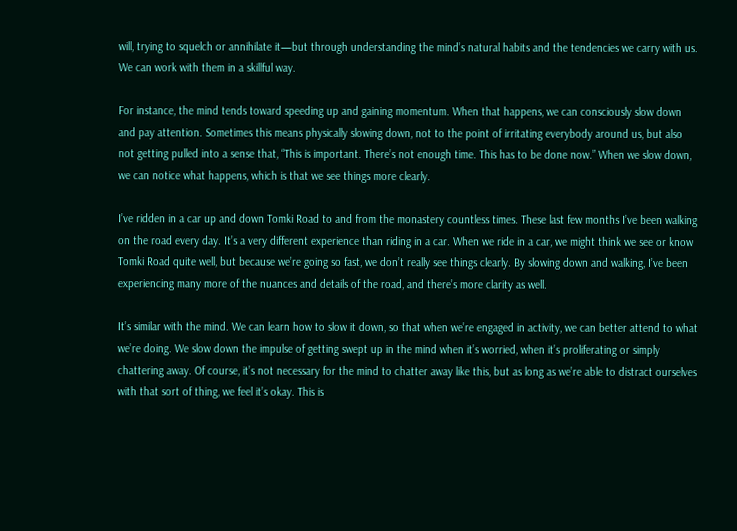will, trying to squelch or annihilate it—but through understanding the mind’s natural habits and the tendencies we carry with us. We can work with them in a skillful way.

For instance, the mind tends toward speeding up and gaining momentum. When that happens, we can consciously slow down and pay attention. Sometimes this means physically slowing down, not to the point of irritating everybody around us, but also not getting pulled into a sense that, “This is important. There’s not enough time. This has to be done now.” When we slow down, we can notice what happens, which is that we see things more clearly.

I’ve ridden in a car up and down Tomki Road to and from the monastery countless times. These last few months I’ve been walking on the road every day. It’s a very different experience than riding in a car. When we ride in a car, we might think we see or know Tomki Road quite well, but because we’re going so fast, we don’t really see things clearly. By slowing down and walking, I’ve been experiencing many more of the nuances and details of the road, and there’s more clarity as well.

It’s similar with the mind. We can learn how to slow it down, so that when we’re engaged in activity, we can better attend to what we’re doing. We slow down the impulse of getting swept up in the mind when it’s worried, when it’s proliferating or simply chattering away. Of course, it’s not necessary for the mind to chatter away like this, but as long as we’re able to distract ourselves with that sort of thing, we feel it’s okay. This is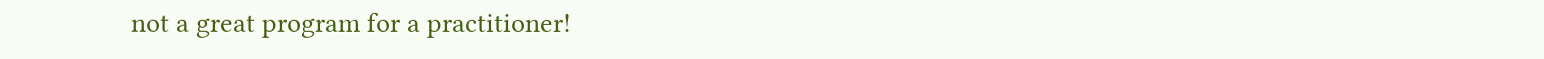not a great program for a practitioner!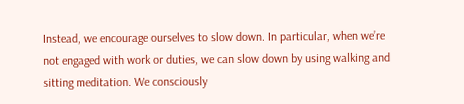Instead, we encourage ourselves to slow down. In particular, when we’re not engaged with work or duties, we can slow down by using walking and sitting meditation. We consciously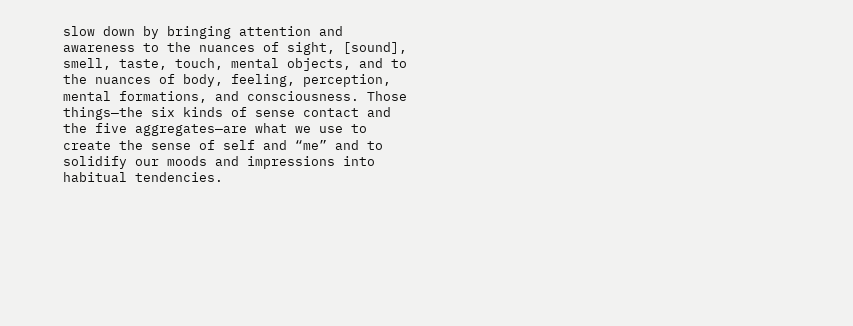slow down by bringing attention and awareness to the nuances of sight, [sound], smell, taste, touch, mental objects, and to the nuances of body, feeling, perception, mental formations, and consciousness. Those things—the six kinds of sense contact and the five aggregates—are what we use to create the sense of self and “me” and to solidify our moods and impressions into habitual tendencies.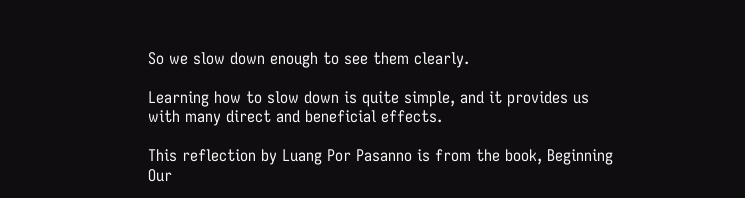So we slow down enough to see them clearly.

Learning how to slow down is quite simple, and it provides us with many direct and beneficial effects.

This reflection by Luang Por Pasanno is from the book, Beginning Our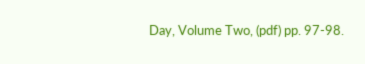Day, Volume Two, (pdf) pp. 97-98.